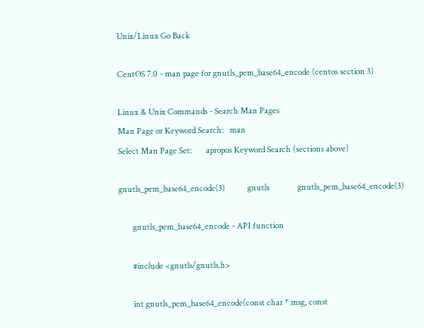Unix/Linux Go Back

CentOS 7.0 - man page for gnutls_pem_base64_encode (centos section 3)

Linux & Unix Commands - Search Man Pages
Man Page or Keyword Search:   man
Select Man Page Set:       apropos Keyword Search (sections above)

gnutls_pem_base64_encode(3)           gnutls              gnutls_pem_base64_encode(3)

       gnutls_pem_base64_encode - API function

       #include <gnutls/gnutls.h>

       int gnutls_pem_base64_encode(const char * msg, const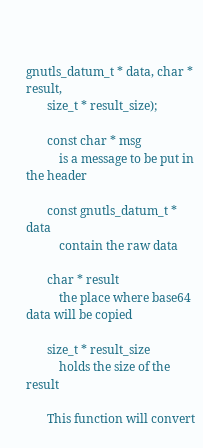gnutls_datum_t * data, char * result,
       size_t * result_size);

       const char * msg
           is a message to be put in the header

       const gnutls_datum_t * data
           contain the raw data

       char * result
           the place where base64 data will be copied

       size_t * result_size
           holds the size of the result

       This function will convert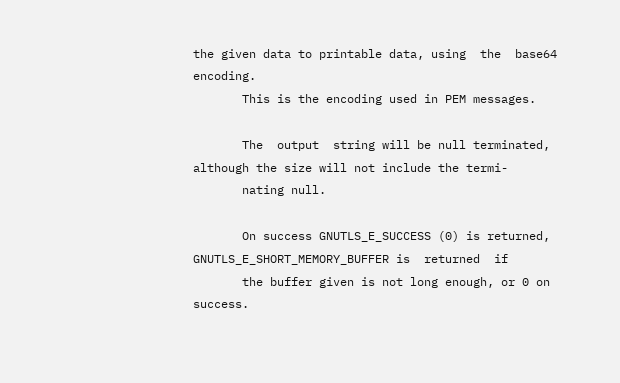the given data to printable data, using  the  base64  encoding.
       This is the encoding used in PEM messages.

       The  output  string will be null terminated, although the size will not include the termi-
       nating null.

       On success GNUTLS_E_SUCCESS (0) is returned, GNUTLS_E_SHORT_MEMORY_BUFFER is  returned  if
       the buffer given is not long enough, or 0 on success.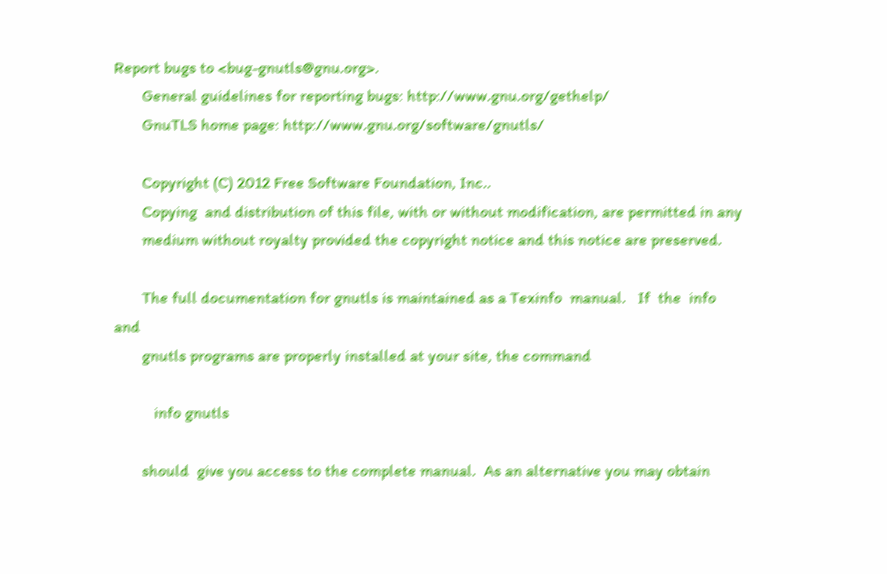Report bugs to <bug-gnutls@gnu.org>.
       General guidelines for reporting bugs: http://www.gnu.org/gethelp/
       GnuTLS home page: http://www.gnu.org/software/gnutls/

       Copyright (C) 2012 Free Software Foundation, Inc..
       Copying  and distribution of this file, with or without modification, are permitted in any
       medium without royalty provided the copyright notice and this notice are preserved.

       The full documentation for gnutls is maintained as a Texinfo  manual.   If  the  info  and
       gnutls programs are properly installed at your site, the command

          info gnutls

       should  give you access to the complete manual.  As an alternative you may obtain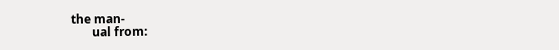the man-
       ual from: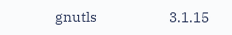gnutls                        3.1.15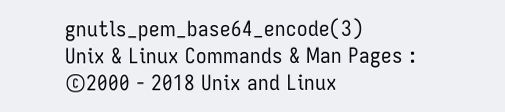gnutls_pem_base64_encode(3)
Unix & Linux Commands & Man Pages : ©2000 - 2018 Unix and Linux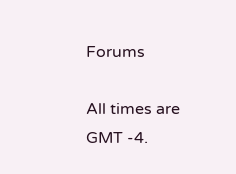Forums

All times are GMT -4.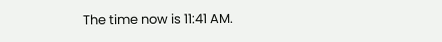The time now is 11:41 AM.